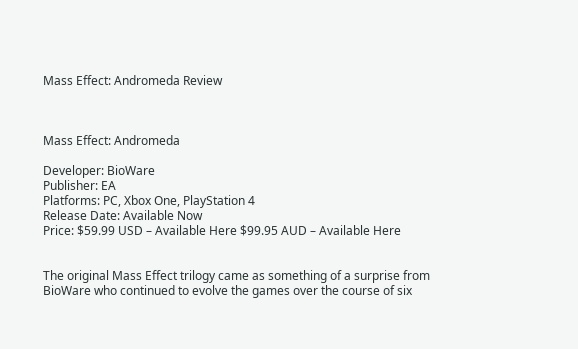Mass Effect: Andromeda Review



Mass Effect: Andromeda

Developer: BioWare
Publisher: EA
Platforms: PC, Xbox One, PlayStation 4
Release Date: Available Now
Price: $59.99 USD – Available Here $99.95 AUD – Available Here


The original Mass Effect trilogy came as something of a surprise from BioWare who continued to evolve the games over the course of six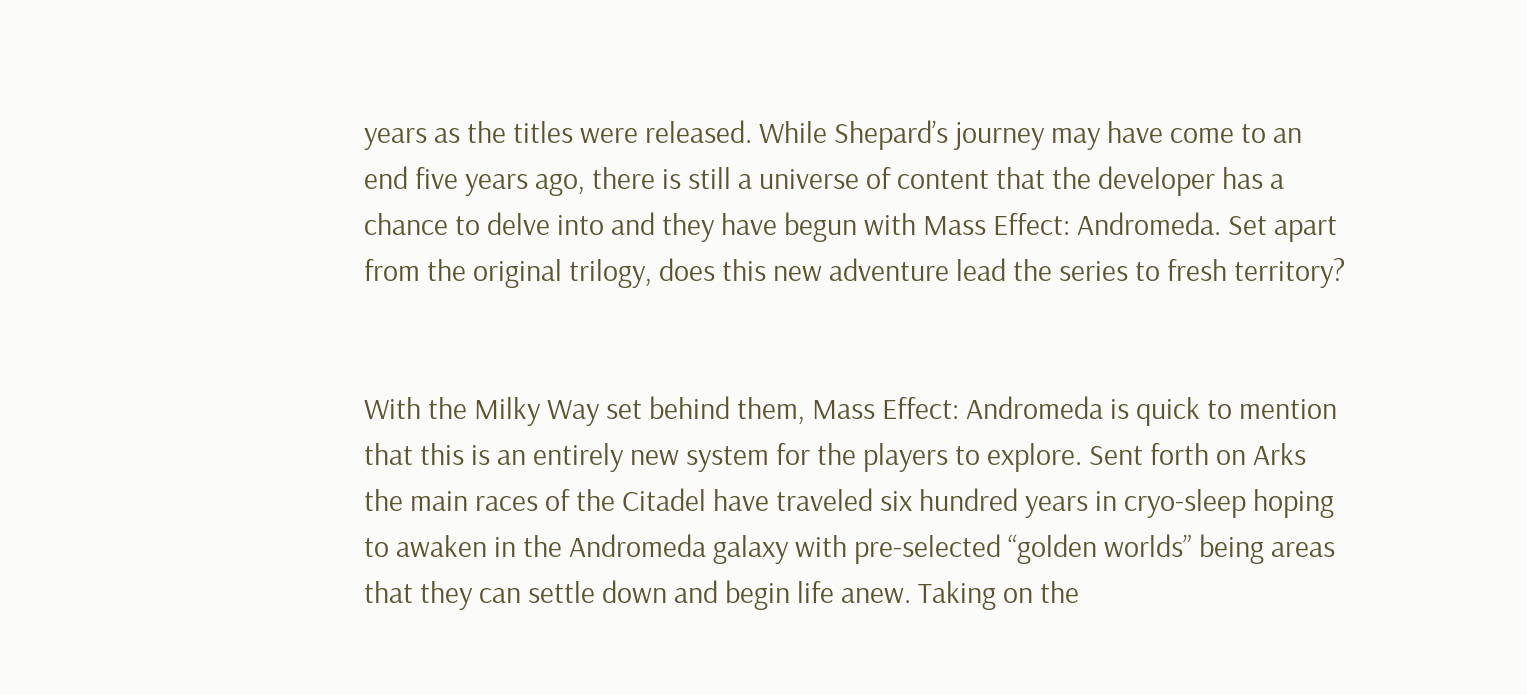years as the titles were released. While Shepard’s journey may have come to an end five years ago, there is still a universe of content that the developer has a chance to delve into and they have begun with Mass Effect: Andromeda. Set apart from the original trilogy, does this new adventure lead the series to fresh territory?


With the Milky Way set behind them, Mass Effect: Andromeda is quick to mention that this is an entirely new system for the players to explore. Sent forth on Arks the main races of the Citadel have traveled six hundred years in cryo-sleep hoping to awaken in the Andromeda galaxy with pre-selected “golden worlds” being areas that they can settle down and begin life anew. Taking on the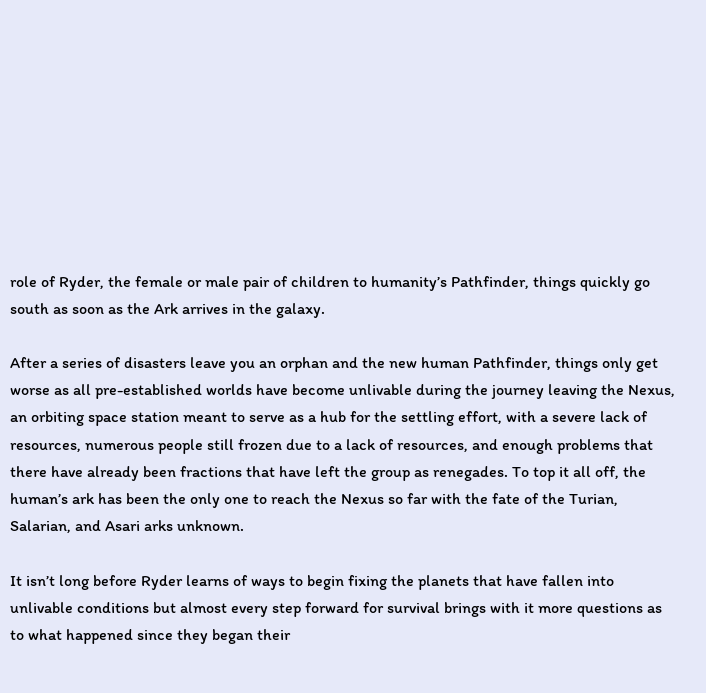role of Ryder, the female or male pair of children to humanity’s Pathfinder, things quickly go south as soon as the Ark arrives in the galaxy.

After a series of disasters leave you an orphan and the new human Pathfinder, things only get worse as all pre-established worlds have become unlivable during the journey leaving the Nexus, an orbiting space station meant to serve as a hub for the settling effort, with a severe lack of resources, numerous people still frozen due to a lack of resources, and enough problems that there have already been fractions that have left the group as renegades. To top it all off, the human’s ark has been the only one to reach the Nexus so far with the fate of the Turian, Salarian, and Asari arks unknown.

It isn’t long before Ryder learns of ways to begin fixing the planets that have fallen into unlivable conditions but almost every step forward for survival brings with it more questions as to what happened since they began their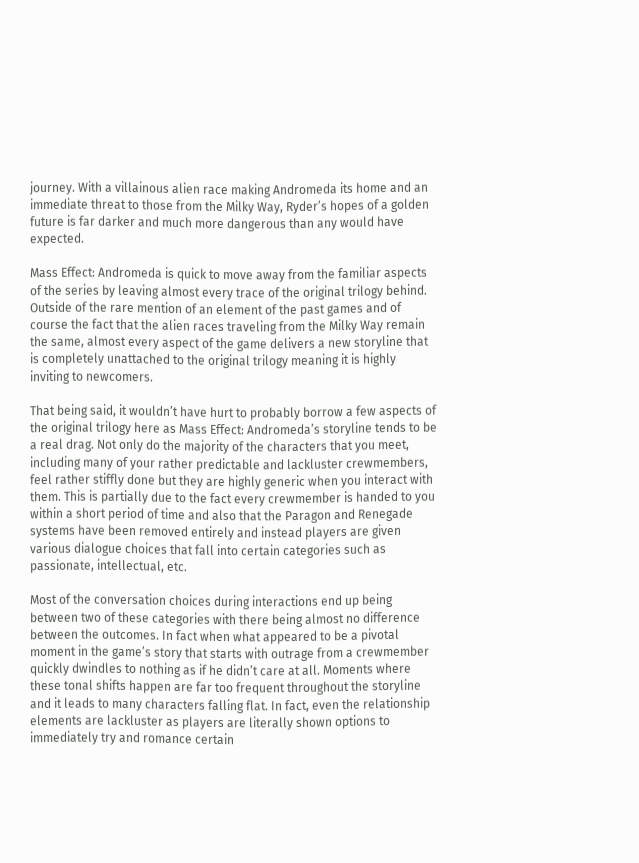journey. With a villainous alien race making Andromeda its home and an immediate threat to those from the Milky Way, Ryder’s hopes of a golden future is far darker and much more dangerous than any would have expected.

Mass Effect: Andromeda is quick to move away from the familiar aspects of the series by leaving almost every trace of the original trilogy behind. Outside of the rare mention of an element of the past games and of course the fact that the alien races traveling from the Milky Way remain the same, almost every aspect of the game delivers a new storyline that is completely unattached to the original trilogy meaning it is highly inviting to newcomers.

That being said, it wouldn’t have hurt to probably borrow a few aspects of the original trilogy here as Mass Effect: Andromeda’s storyline tends to be a real drag. Not only do the majority of the characters that you meet, including many of your rather predictable and lackluster crewmembers, feel rather stiffly done but they are highly generic when you interact with them. This is partially due to the fact every crewmember is handed to you within a short period of time and also that the Paragon and Renegade systems have been removed entirely and instead players are given various dialogue choices that fall into certain categories such as passionate, intellectual, etc.

Most of the conversation choices during interactions end up being between two of these categories with there being almost no difference between the outcomes. In fact when what appeared to be a pivotal moment in the game’s story that starts with outrage from a crewmember quickly dwindles to nothing as if he didn’t care at all. Moments where these tonal shifts happen are far too frequent throughout the storyline and it leads to many characters falling flat. In fact, even the relationship elements are lackluster as players are literally shown options to immediately try and romance certain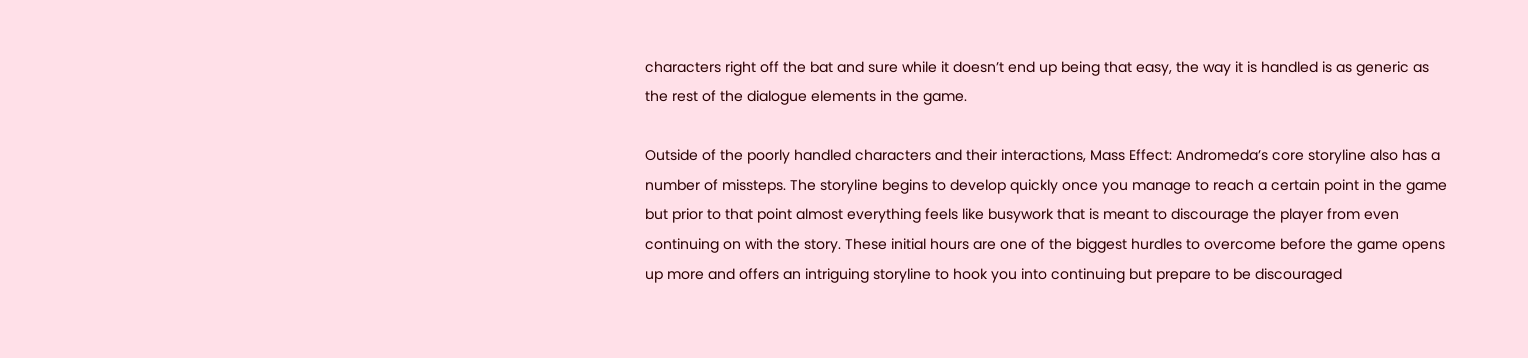characters right off the bat and sure while it doesn’t end up being that easy, the way it is handled is as generic as the rest of the dialogue elements in the game.

Outside of the poorly handled characters and their interactions, Mass Effect: Andromeda’s core storyline also has a number of missteps. The storyline begins to develop quickly once you manage to reach a certain point in the game but prior to that point almost everything feels like busywork that is meant to discourage the player from even continuing on with the story. These initial hours are one of the biggest hurdles to overcome before the game opens up more and offers an intriguing storyline to hook you into continuing but prepare to be discouraged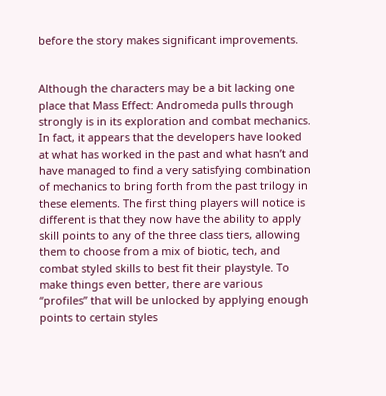before the story makes significant improvements.


Although the characters may be a bit lacking one place that Mass Effect: Andromeda pulls through strongly is in its exploration and combat mechanics. In fact, it appears that the developers have looked at what has worked in the past and what hasn’t and have managed to find a very satisfying combination of mechanics to bring forth from the past trilogy in these elements. The first thing players will notice is different is that they now have the ability to apply skill points to any of the three class tiers, allowing them to choose from a mix of biotic, tech, and combat styled skills to best fit their playstyle. To make things even better, there are various “profiles” that will be unlocked by applying enough points to certain styles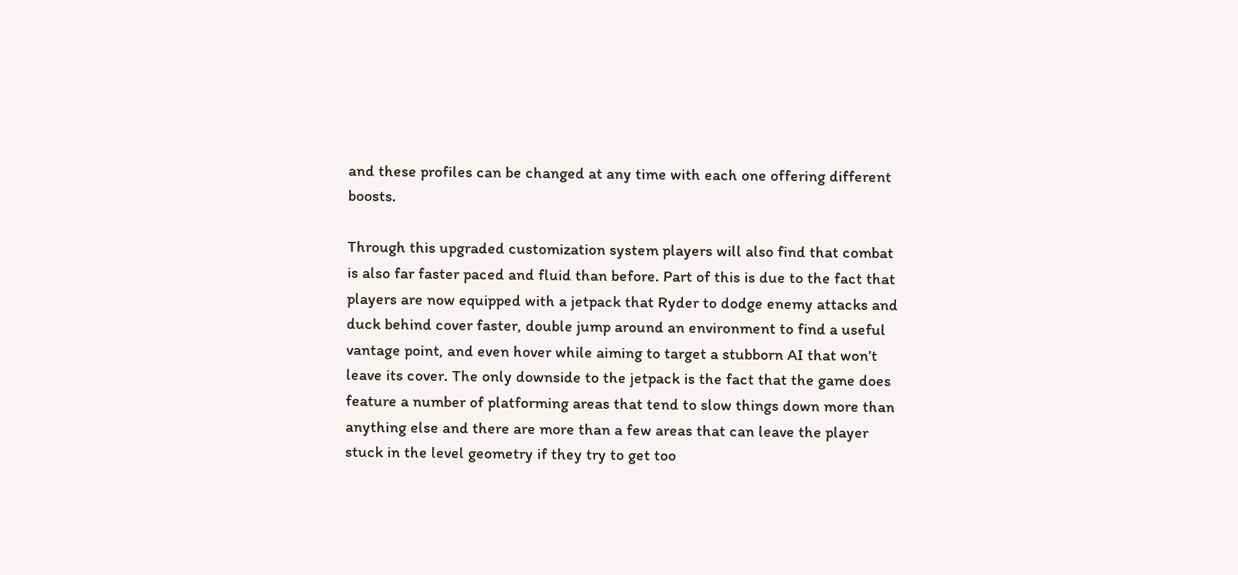and these profiles can be changed at any time with each one offering different boosts.

Through this upgraded customization system players will also find that combat is also far faster paced and fluid than before. Part of this is due to the fact that players are now equipped with a jetpack that Ryder to dodge enemy attacks and duck behind cover faster, double jump around an environment to find a useful vantage point, and even hover while aiming to target a stubborn AI that won’t leave its cover. The only downside to the jetpack is the fact that the game does feature a number of platforming areas that tend to slow things down more than anything else and there are more than a few areas that can leave the player stuck in the level geometry if they try to get too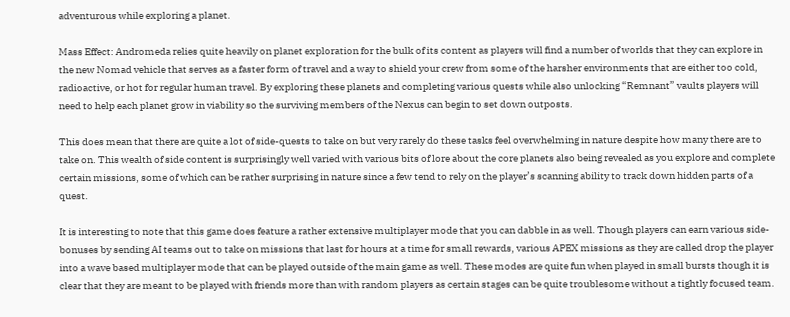adventurous while exploring a planet.

Mass Effect: Andromeda relies quite heavily on planet exploration for the bulk of its content as players will find a number of worlds that they can explore in the new Nomad vehicle that serves as a faster form of travel and a way to shield your crew from some of the harsher environments that are either too cold, radioactive, or hot for regular human travel. By exploring these planets and completing various quests while also unlocking “Remnant” vaults players will need to help each planet grow in viability so the surviving members of the Nexus can begin to set down outposts.

This does mean that there are quite a lot of side-quests to take on but very rarely do these tasks feel overwhelming in nature despite how many there are to take on. This wealth of side content is surprisingly well varied with various bits of lore about the core planets also being revealed as you explore and complete certain missions, some of which can be rather surprising in nature since a few tend to rely on the player’s scanning ability to track down hidden parts of a quest.

It is interesting to note that this game does feature a rather extensive multiplayer mode that you can dabble in as well. Though players can earn various side-bonuses by sending AI teams out to take on missions that last for hours at a time for small rewards, various APEX missions as they are called drop the player into a wave based multiplayer mode that can be played outside of the main game as well. These modes are quite fun when played in small bursts though it is clear that they are meant to be played with friends more than with random players as certain stages can be quite troublesome without a tightly focused team.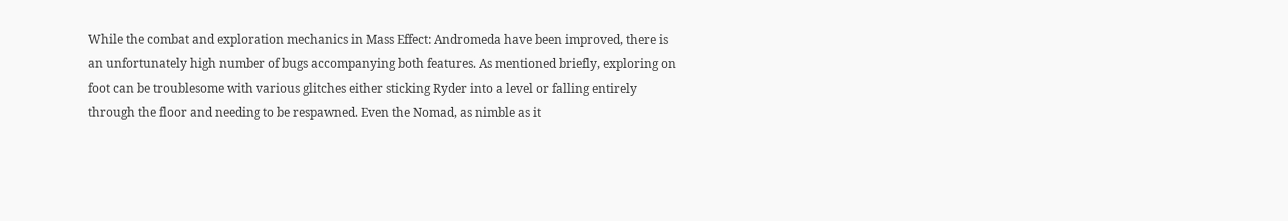While the combat and exploration mechanics in Mass Effect: Andromeda have been improved, there is an unfortunately high number of bugs accompanying both features. As mentioned briefly, exploring on foot can be troublesome with various glitches either sticking Ryder into a level or falling entirely through the floor and needing to be respawned. Even the Nomad, as nimble as it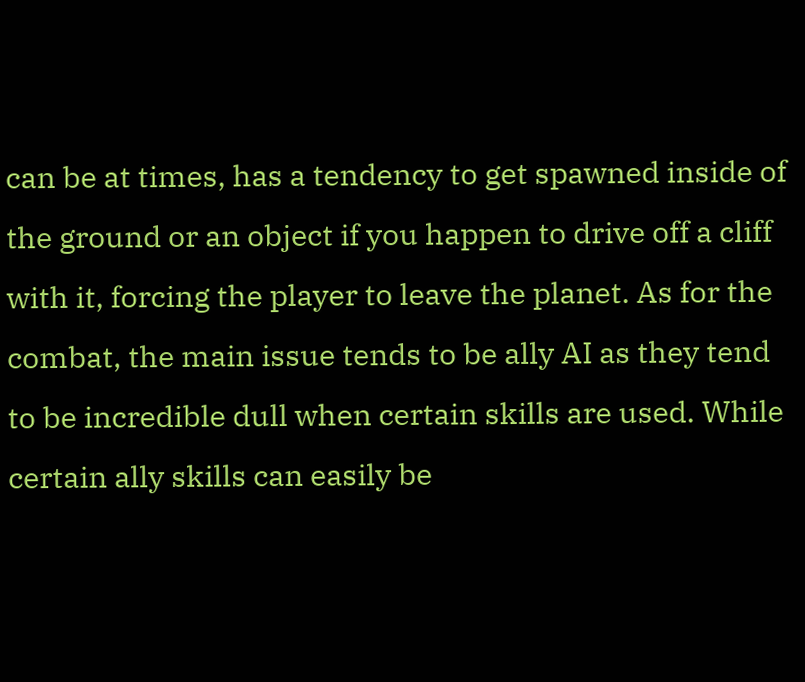can be at times, has a tendency to get spawned inside of the ground or an object if you happen to drive off a cliff with it, forcing the player to leave the planet. As for the combat, the main issue tends to be ally AI as they tend to be incredible dull when certain skills are used. While certain ally skills can easily be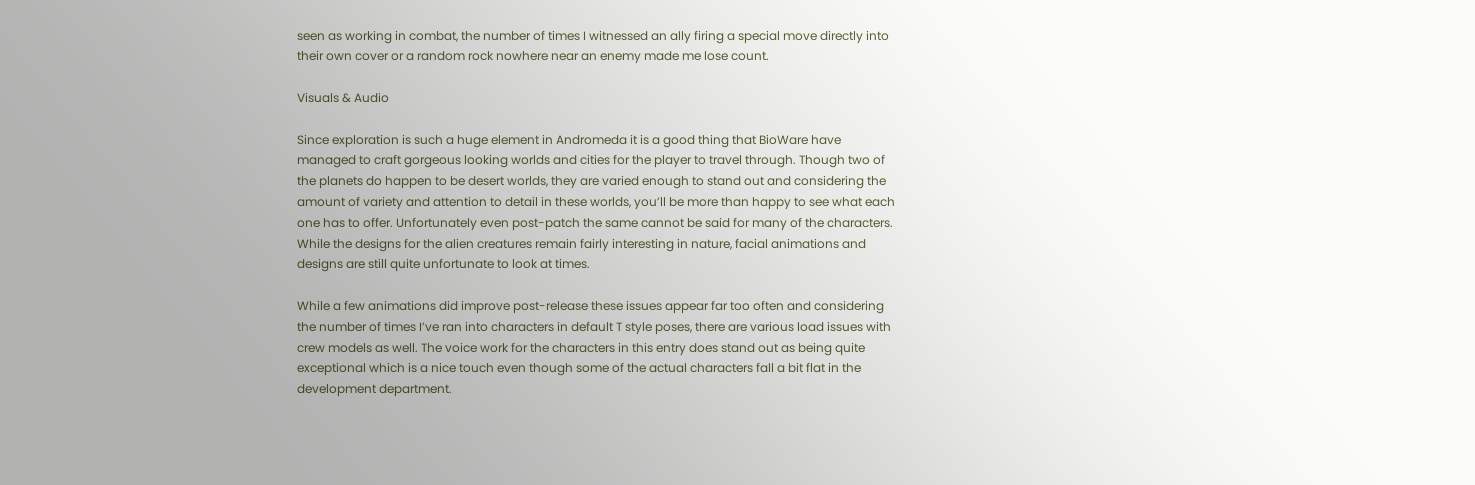seen as working in combat, the number of times I witnessed an ally firing a special move directly into their own cover or a random rock nowhere near an enemy made me lose count.

Visuals & Audio

Since exploration is such a huge element in Andromeda it is a good thing that BioWare have managed to craft gorgeous looking worlds and cities for the player to travel through. Though two of the planets do happen to be desert worlds, they are varied enough to stand out and considering the amount of variety and attention to detail in these worlds, you’ll be more than happy to see what each one has to offer. Unfortunately even post-patch the same cannot be said for many of the characters. While the designs for the alien creatures remain fairly interesting in nature, facial animations and designs are still quite unfortunate to look at times.

While a few animations did improve post-release these issues appear far too often and considering the number of times I’ve ran into characters in default T style poses, there are various load issues with crew models as well. The voice work for the characters in this entry does stand out as being quite exceptional which is a nice touch even though some of the actual characters fall a bit flat in the development department.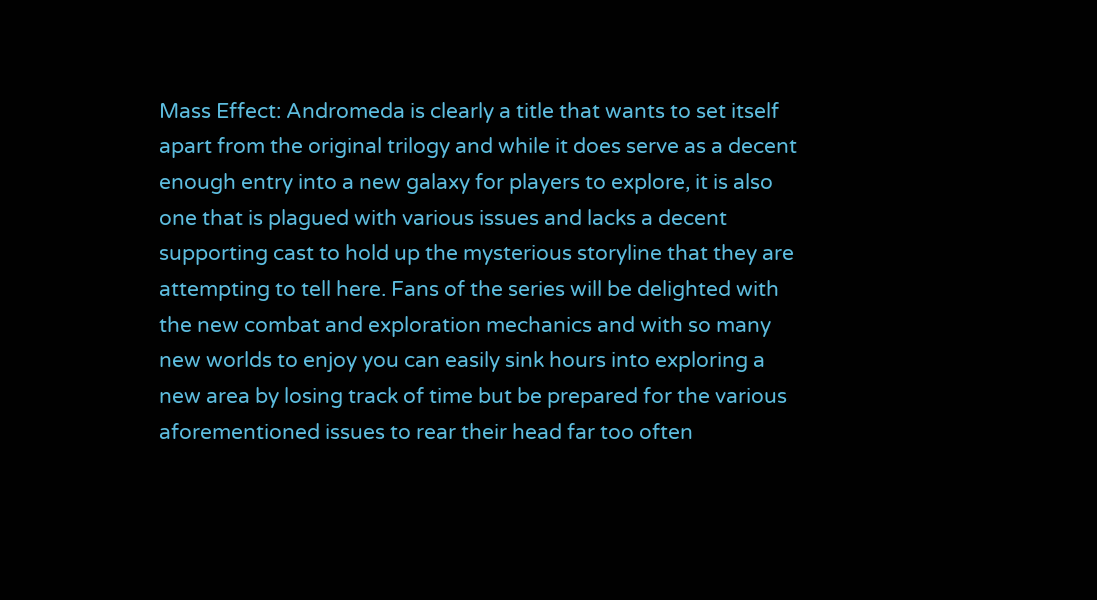Mass Effect: Andromeda is clearly a title that wants to set itself apart from the original trilogy and while it does serve as a decent enough entry into a new galaxy for players to explore, it is also one that is plagued with various issues and lacks a decent supporting cast to hold up the mysterious storyline that they are attempting to tell here. Fans of the series will be delighted with the new combat and exploration mechanics and with so many new worlds to enjoy you can easily sink hours into exploring a new area by losing track of time but be prepared for the various aforementioned issues to rear their head far too often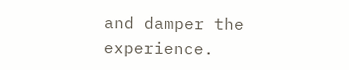and damper the experience.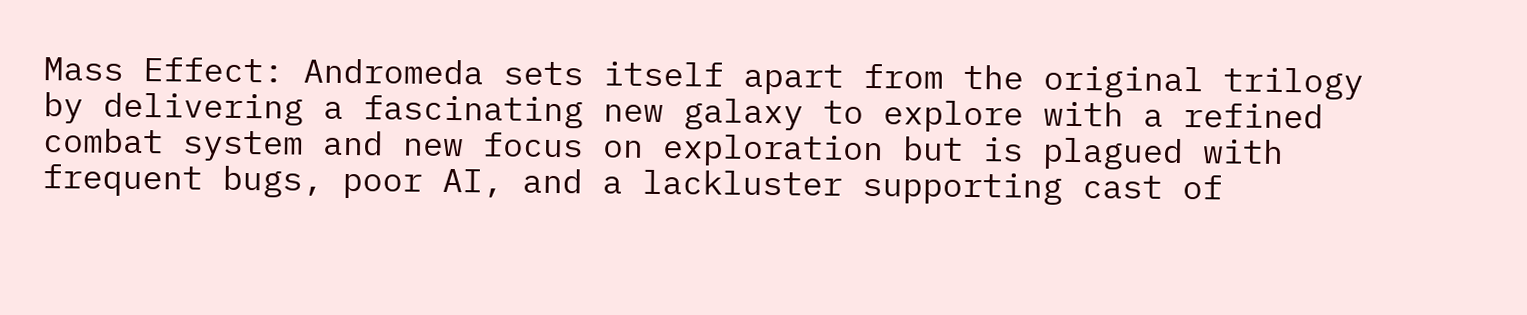Mass Effect: Andromeda sets itself apart from the original trilogy by delivering a fascinating new galaxy to explore with a refined combat system and new focus on exploration but is plagued with frequent bugs, poor AI, and a lackluster supporting cast of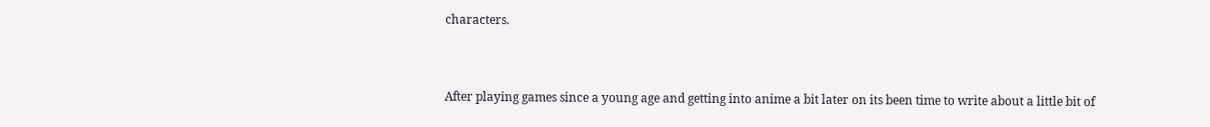characters.


After playing games since a young age and getting into anime a bit later on its been time to write about a little bit of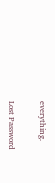everything.

Lost Password